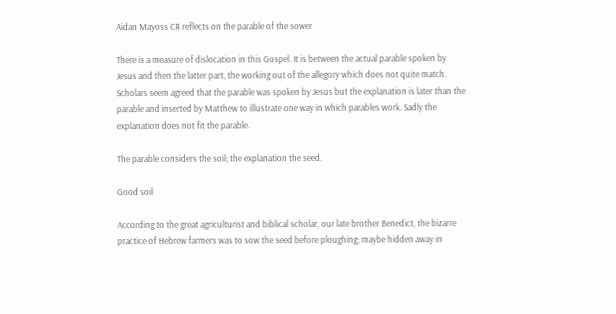Aidan Mayoss CR reflects on the parable of the sower

There is a measure of dislocation in this Gospel. It is between the actual parable spoken by Jesus and then the latter part, the working out of the allegory which does not quite match. Scholars seem agreed that the parable was spoken by Jesus but the explanation is later than the parable and inserted by Matthew to illustrate one way in which parables work. Sadly the explanation does not fit the parable.

The parable considers the soil; the explanation the seed.

Good soil

According to the great agriculturist and biblical scholar, our late brother Benedict, the bizarre practice of Hebrew farmers was to sow the seed before ploughing; maybe hidden away in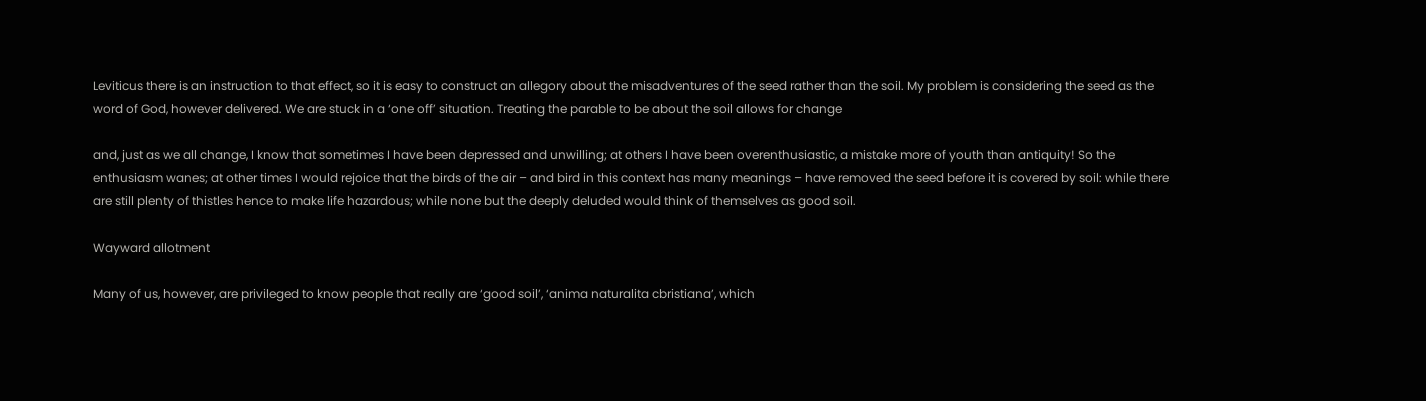Leviticus there is an instruction to that effect, so it is easy to construct an allegory about the misadventures of the seed rather than the soil. My problem is considering the seed as the word of God, however delivered. We are stuck in a ‘one off’ situation. Treating the parable to be about the soil allows for change

and, just as we all change, I know that sometimes I have been depressed and unwilling; at others I have been overenthusiastic, a mistake more of youth than antiquity! So the enthusiasm wanes; at other times I would rejoice that the birds of the air – and bird in this context has many meanings – have removed the seed before it is covered by soil: while there are still plenty of thistles hence to make life hazardous; while none but the deeply deluded would think of themselves as good soil.

Wayward allotment

Many of us, however, are privileged to know people that really are ‘good soil’, ‘anima naturalita cbristiana’, which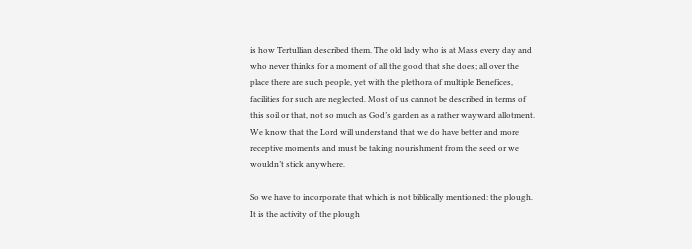is how Tertullian described them. The old lady who is at Mass every day and who never thinks for a moment of all the good that she does; all over the place there are such people, yet with the plethora of multiple Benefices, facilities for such are neglected. Most of us cannot be described in terms of this soil or that, not so much as God’s garden as a rather wayward allotment. We know that the Lord will understand that we do have better and more receptive moments and must be taking nourishment from the seed or we wouldn’t stick anywhere.

So we have to incorporate that which is not biblically mentioned: the plough. It is the activity of the plough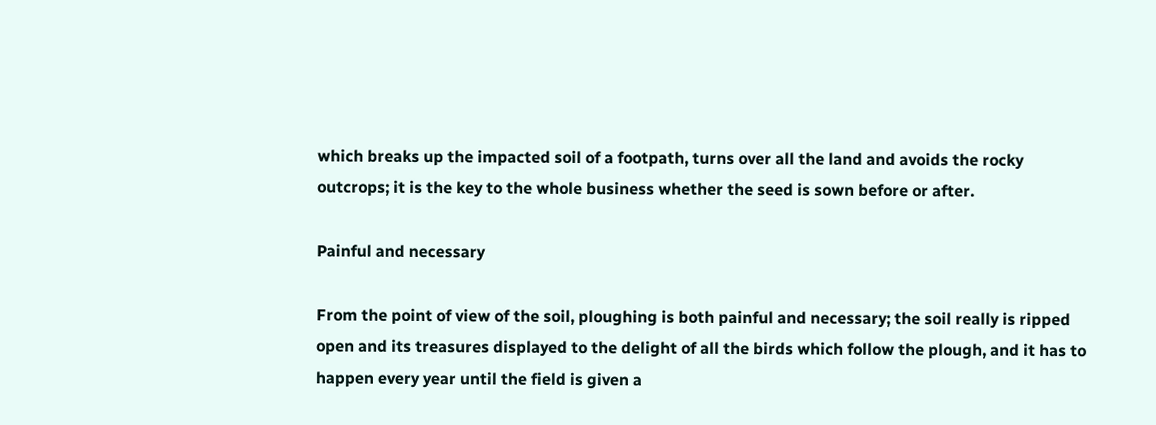which breaks up the impacted soil of a footpath, turns over all the land and avoids the rocky outcrops; it is the key to the whole business whether the seed is sown before or after.

Painful and necessary

From the point of view of the soil, ploughing is both painful and necessary; the soil really is ripped open and its treasures displayed to the delight of all the birds which follow the plough, and it has to happen every year until the field is given a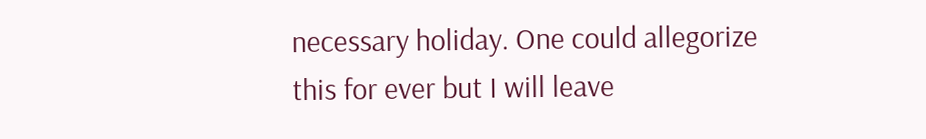necessary holiday. One could allegorize this for ever but I will leave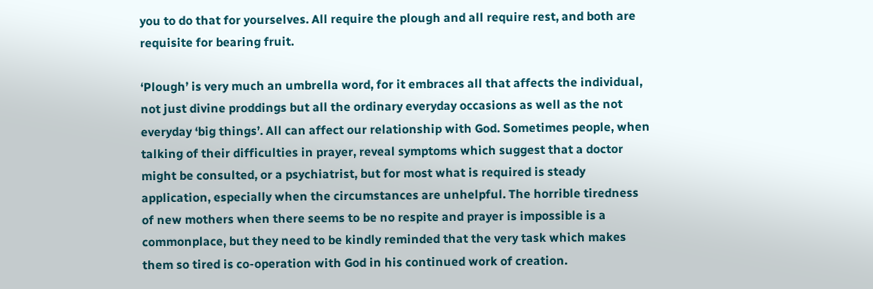you to do that for yourselves. All require the plough and all require rest, and both are requisite for bearing fruit.

‘Plough’ is very much an umbrella word, for it embraces all that affects the individual, not just divine proddings but all the ordinary everyday occasions as well as the not everyday ‘big things’. All can affect our relationship with God. Sometimes people, when talking of their difficulties in prayer, reveal symptoms which suggest that a doctor might be consulted, or a psychiatrist, but for most what is required is steady application, especially when the circumstances are unhelpful. The horrible tiredness of new mothers when there seems to be no respite and prayer is impossible is a commonplace, but they need to be kindly reminded that the very task which makes them so tired is co-operation with God in his continued work of creation.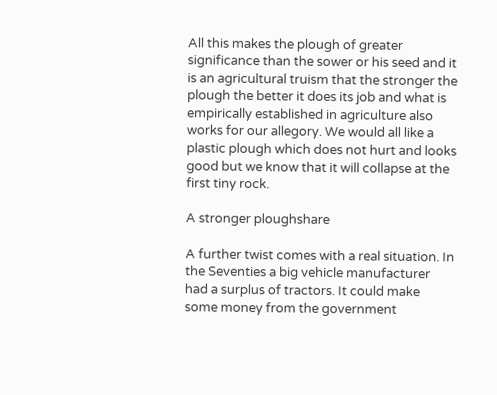All this makes the plough of greater significance than the sower or his seed and it is an agricultural truism that the stronger the plough the better it does its job and what is empirically established in agriculture also works for our allegory. We would all like a plastic plough which does not hurt and looks good but we know that it will collapse at the first tiny rock.

A stronger ploughshare

A further twist comes with a real situation. In the Seventies a big vehicle manufacturer had a surplus of tractors. It could make some money from the government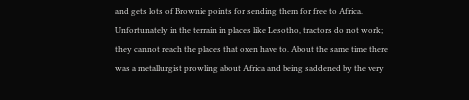and gets lots of Brownie points for sending them for free to Africa. Unfortunately in the terrain in places like Lesotho, tractors do not work; they cannot reach the places that oxen have to. About the same time there was a metallurgist prowling about Africa and being saddened by the very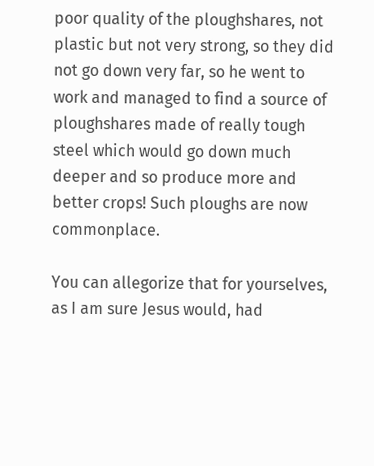poor quality of the ploughshares, not plastic but not very strong, so they did not go down very far, so he went to work and managed to find a source of ploughshares made of really tough steel which would go down much deeper and so produce more and better crops! Such ploughs are now commonplace.

You can allegorize that for yourselves, as I am sure Jesus would, had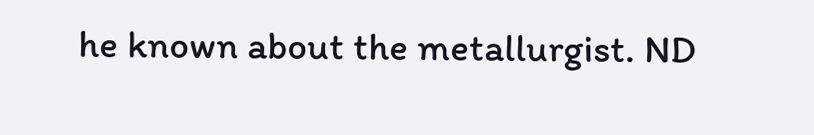he known about the metallurgist. ND